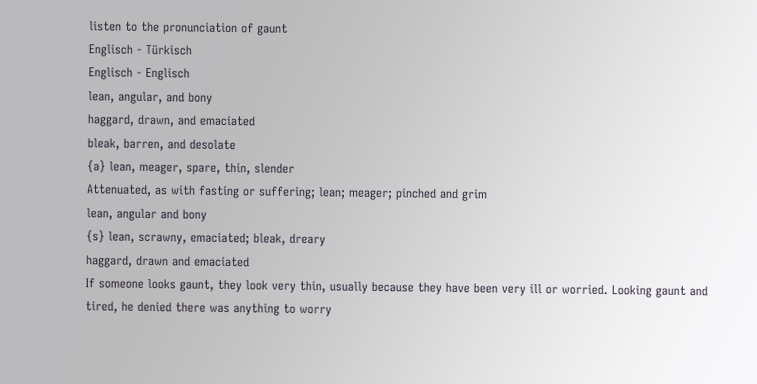listen to the pronunciation of gaunt
Englisch - Türkisch
Englisch - Englisch
lean, angular, and bony
haggard, drawn, and emaciated
bleak, barren, and desolate
{a} lean, meager, spare, thin, slender
Attenuated, as with fasting or suffering; lean; meager; pinched and grim
lean, angular and bony
{s} lean, scrawny, emaciated; bleak, dreary
haggard, drawn and emaciated
If someone looks gaunt, they look very thin, usually because they have been very ill or worried. Looking gaunt and tired, he denied there was anything to worry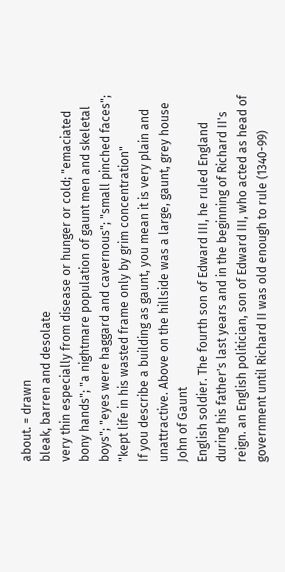about. = drawn
bleak, barren and desolate
very thin especially from disease or hunger or cold; "emaciated bony hands"; "a nightmare population of gaunt men and skeletal boys"; "eyes were haggard and cavernous"; "small pinched faces"; "kept life in his wasted frame only by grim concentration"
If you describe a building as gaunt, you mean it is very plain and unattractive. Above on the hillside was a large, gaunt, grey house
John of Gaunt
English soldier. The fourth son of Edward III, he ruled England during his father's last years and in the beginning of Richard II's reign. an English politician, son of Edward III, who acted as head of government until Richard II was old enough to rule (1340-99)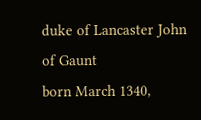duke of Lancaster John of Gaunt
born March 1340,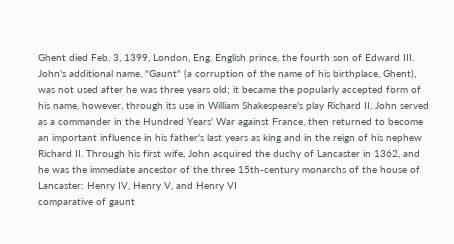Ghent died Feb. 3, 1399, London, Eng. English prince, the fourth son of Edward III. John's additional name, "Gaunt" (a corruption of the name of his birthplace, Ghent), was not used after he was three years old; it became the popularly accepted form of his name, however, through its use in William Shakespeare's play Richard II. John served as a commander in the Hundred Years' War against France, then returned to become an important influence in his father's last years as king and in the reign of his nephew Richard II. Through his first wife, John acquired the duchy of Lancaster in 1362, and he was the immediate ancestor of the three 15th-century monarchs of the house of Lancaster: Henry IV, Henry V, and Henry VI
comparative of gaunt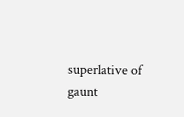superlative of gaunt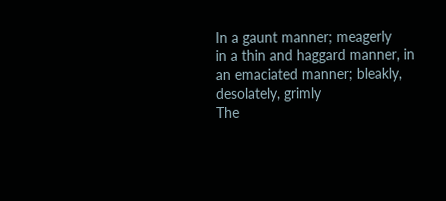In a gaunt manner; meagerly
in a thin and haggard manner, in an emaciated manner; bleakly, desolately, grimly
The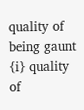quality of being gaunt
{i} quality of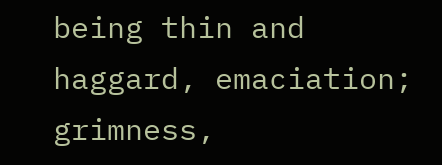being thin and haggard, emaciation; grimness,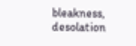bleakness, desolation